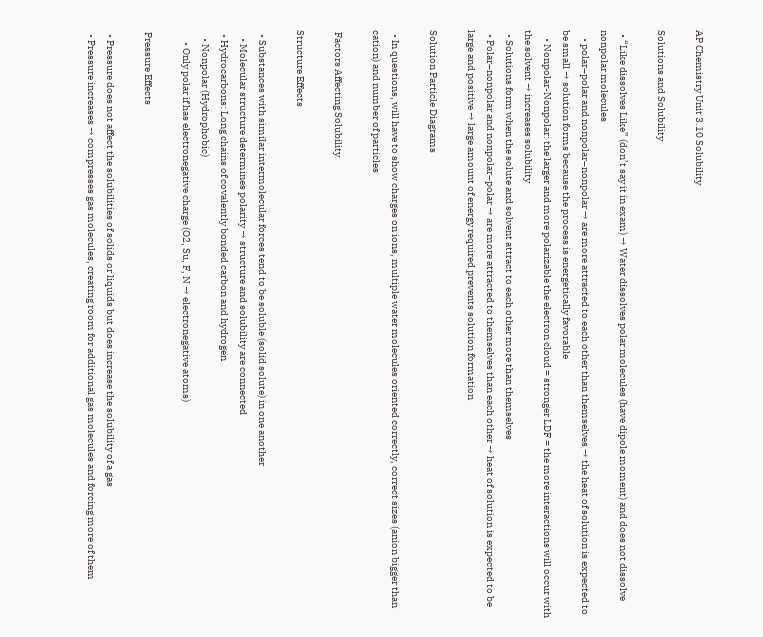AP Chemistry Unit 3.10 Solubility

Solutions and Solubility

  • “Like dissolves Like” (don’t say it in exam) → Water dissolves polar molecules (have dipole moment) and does not dissolve nonpolar molecules
    • polar–polar and nonpolar–nonpolar → are more attracted to each other than themselves → the heat of solution is expected to be small → solution forms because the process is energetically favorable
    • Nonpolar-Nonpolar: the larger and more polarizable the electron cloud = stronger LDF = the more interactions will occur with the solvent → increases solubility
  • Solutions form when the solute and solvent attract to each other more than themselves
  • Polar–nonpolar and nonpolar–polar → are more attracted to themselves than each other → heat of solution is expected to be large and positive → large amount of energy required prevents solution formation

Solution Particle Diagrams

  • In questions, will have to show charges on ions, multiple water molecules oriented correctly, correct sizes (anion bigger than cation) and number of particles

 Factors Affecting Solubility

Structure Effects

  • Substances with similar intermolecular forces tend to be soluble (solid solute) in one another
    • Molecular structure determines polarity → structure and solubility are connected
  • Hydrocarbons: Long chains of covalently bonded carbon and hydrogen
    • Nonpolar (Hydrophobic)
      • Only polar if has electronegative charge (O2, Su, F, N → electronegative atoms)

 Pressure Effects

  • Pressure does not affect the solubilities of solids or liquids but does increase the solubility of a gas
  • Pressure increases → compresses gas molecules, creating room for additional gas molecules and forcing more of them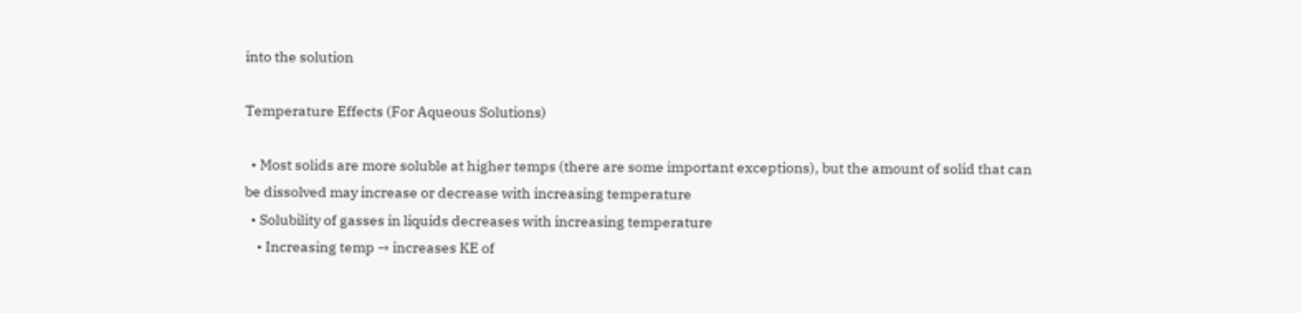into the solution

Temperature Effects (For Aqueous Solutions)

  • Most solids are more soluble at higher temps (there are some important exceptions), but the amount of solid that can be dissolved may increase or decrease with increasing temperature
  • Solubility of gasses in liquids decreases with increasing temperature
    • Increasing temp → increases KE of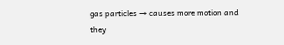gas particles → causes more motion and they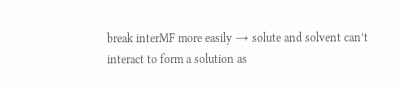break interMF more easily → solute and solvent can’t interact to form a solution as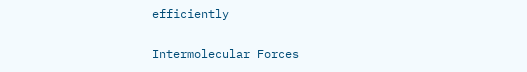efficiently

Intermolecular Forces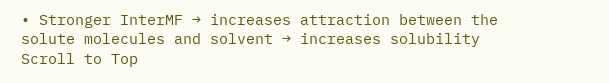• Stronger InterMF → increases attraction between the solute molecules and solvent → increases solubility
Scroll to Top